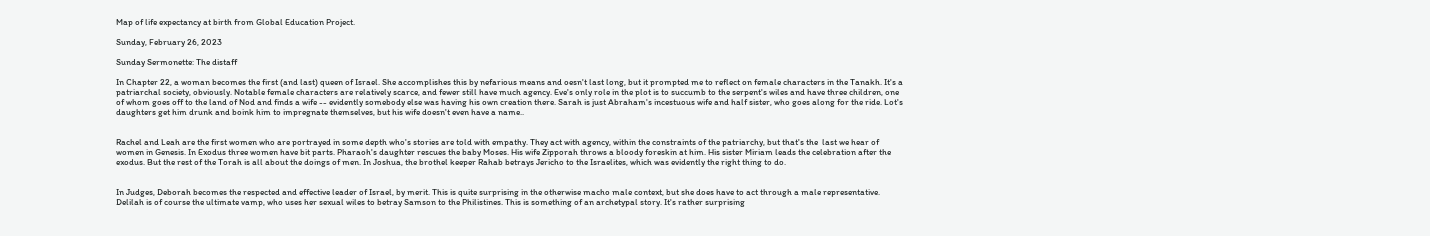Map of life expectancy at birth from Global Education Project.

Sunday, February 26, 2023

Sunday Sermonette: The distaff

In Chapter 22, a woman becomes the first (and last) queen of Israel. She accomplishes this by nefarious means and oesn't last long, but it prompted me to reflect on female characters in the Tanakh. It's a patriarchal society, obviously. Notable female characters are relatively scarce, and fewer still have much agency. Eve's only role in the plot is to succumb to the serpent's wiles and have three children, one of whom goes off to the land of Nod and finds a wife -- evidently somebody else was having his own creation there. Sarah is just Abraham's incestuous wife and half sister, who goes along for the ride. Lot's daughters get him drunk and boink him to impregnate themselves, but his wife doesn't even have a name..


Rachel and Leah are the first women who are portrayed in some depth who's stories are told with empathy. They act with agency, within the constraints of the patriarchy, but that's the  last we hear of women in Genesis. In Exodus three women have bit parts. Pharaoh's daughter rescues the baby Moses. His wife Zipporah throws a bloody foreskin at him. His sister Miriam leads the celebration after the exodus. But the rest of the Torah is all about the doings of men. In Joshua, the brothel keeper Rahab betrays Jericho to the Israelites, which was evidently the right thing to do.


In Judges, Deborah becomes the respected and effective leader of Israel, by merit. This is quite surprising in the otherwise macho male context, but she does have to act through a male representative. Delilah is of course the ultimate vamp, who uses her sexual wiles to betray Samson to the Philistines. This is something of an archetypal story. It's rather surprising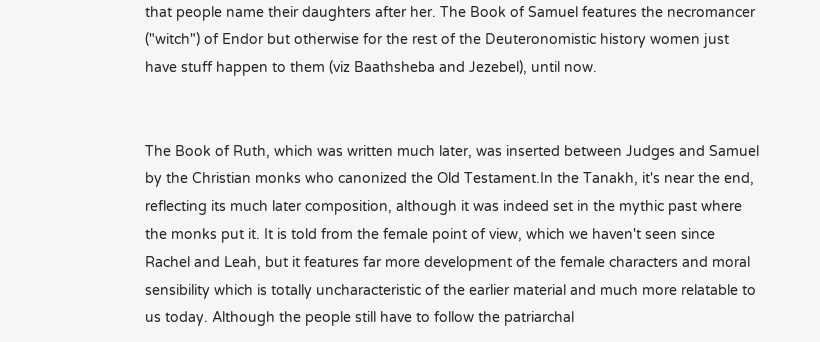that people name their daughters after her. The Book of Samuel features the necromancer ("witch") of Endor but otherwise for the rest of the Deuteronomistic history women just have stuff happen to them (viz Baathsheba and Jezebel), until now.


The Book of Ruth, which was written much later, was inserted between Judges and Samuel by the Christian monks who canonized the Old Testament.In the Tanakh, it's near the end, reflecting its much later composition, although it was indeed set in the mythic past where the monks put it. It is told from the female point of view, which we haven't seen since Rachel and Leah, but it features far more development of the female characters and moral sensibility which is totally uncharacteristic of the earlier material and much more relatable to us today. Although the people still have to follow the patriarchal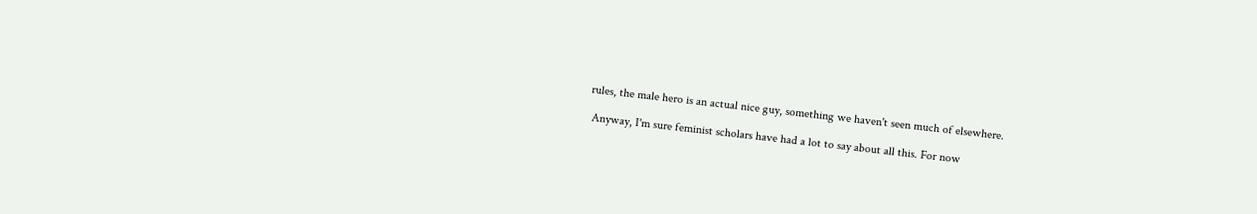rules, the male hero is an actual nice guy, something we haven't seen much of elsewhere.

 Anyway, I'm sure feminist scholars have had a lot to say about all this. For now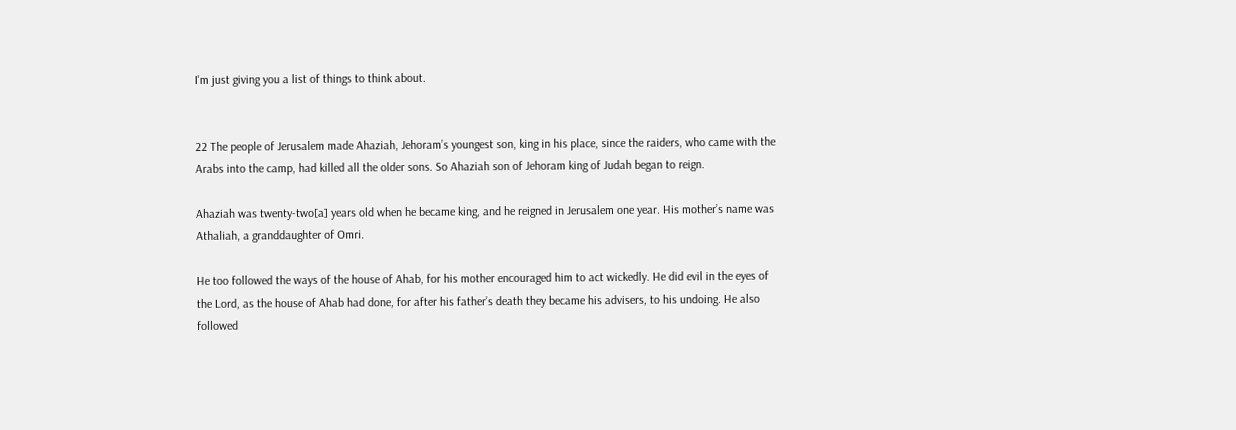I'm just giving you a list of things to think about.


22 The people of Jerusalem made Ahaziah, Jehoram’s youngest son, king in his place, since the raiders, who came with the Arabs into the camp, had killed all the older sons. So Ahaziah son of Jehoram king of Judah began to reign.

Ahaziah was twenty-two[a] years old when he became king, and he reigned in Jerusalem one year. His mother’s name was Athaliah, a granddaughter of Omri.

He too followed the ways of the house of Ahab, for his mother encouraged him to act wickedly. He did evil in the eyes of the Lord, as the house of Ahab had done, for after his father’s death they became his advisers, to his undoing. He also followed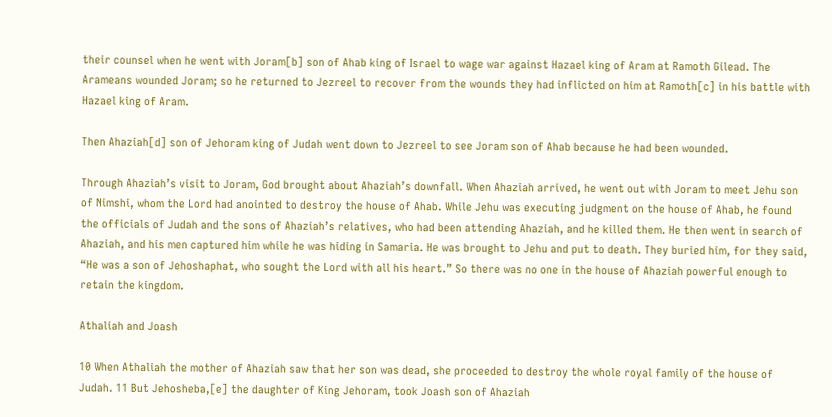their counsel when he went with Joram[b] son of Ahab king of Israel to wage war against Hazael king of Aram at Ramoth Gilead. The Arameans wounded Joram; so he returned to Jezreel to recover from the wounds they had inflicted on him at Ramoth[c] in his battle with Hazael king of Aram.

Then Ahaziah[d] son of Jehoram king of Judah went down to Jezreel to see Joram son of Ahab because he had been wounded.

Through Ahaziah’s visit to Joram, God brought about Ahaziah’s downfall. When Ahaziah arrived, he went out with Joram to meet Jehu son of Nimshi, whom the Lord had anointed to destroy the house of Ahab. While Jehu was executing judgment on the house of Ahab, he found the officials of Judah and the sons of Ahaziah’s relatives, who had been attending Ahaziah, and he killed them. He then went in search of Ahaziah, and his men captured him while he was hiding in Samaria. He was brought to Jehu and put to death. They buried him, for they said, “He was a son of Jehoshaphat, who sought the Lord with all his heart.” So there was no one in the house of Ahaziah powerful enough to retain the kingdom.

Athaliah and Joash

10 When Athaliah the mother of Ahaziah saw that her son was dead, she proceeded to destroy the whole royal family of the house of Judah. 11 But Jehosheba,[e] the daughter of King Jehoram, took Joash son of Ahaziah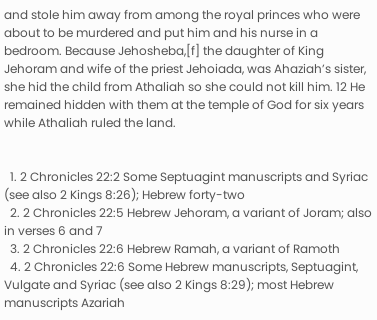and stole him away from among the royal princes who were about to be murdered and put him and his nurse in a bedroom. Because Jehosheba,[f] the daughter of King Jehoram and wife of the priest Jehoiada, was Ahaziah’s sister, she hid the child from Athaliah so she could not kill him. 12 He remained hidden with them at the temple of God for six years while Athaliah ruled the land.


  1. 2 Chronicles 22:2 Some Septuagint manuscripts and Syriac (see also 2 Kings 8:26); Hebrew forty-two
  2. 2 Chronicles 22:5 Hebrew Jehoram, a variant of Joram; also in verses 6 and 7
  3. 2 Chronicles 22:6 Hebrew Ramah, a variant of Ramoth
  4. 2 Chronicles 22:6 Some Hebrew manuscripts, Septuagint, Vulgate and Syriac (see also 2 Kings 8:29); most Hebrew manuscripts Azariah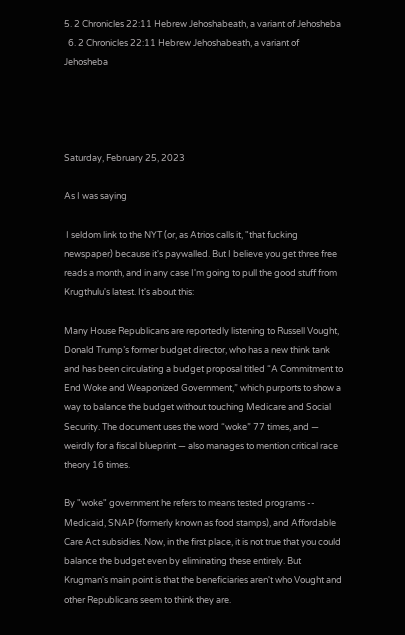5. 2 Chronicles 22:11 Hebrew Jehoshabeath, a variant of Jehosheba
  6. 2 Chronicles 22:11 Hebrew Jehoshabeath, a variant of Jehosheba




Saturday, February 25, 2023

As I was saying

 I seldom link to the NYT (or, as Atrios calls it, "that fucking newspaper) because it's paywalled. But I believe you get three free reads a month, and in any case I'm going to pull the good stuff from Krugthulu's latest. It's about this:

Many House Republicans are reportedly listening to Russell Vought, Donald Trump’s former budget director, who has a new think tank and has been circulating a budget proposal titled “A Commitment to End Woke and Weaponized Government,” which purports to show a way to balance the budget without touching Medicare and Social Security. The document uses the word “woke” 77 times, and — weirdly for a fiscal blueprint — also manages to mention critical race theory 16 times.

By "woke" government he refers to means tested programs -- Medicaid, SNAP (formerly known as food stamps), and Affordable Care Act subsidies. Now, in the first place, it is not true that you could balance the budget even by eliminating these entirely. But Krugman's main point is that the beneficiaries aren't who Vought and other Republicans seem to think they are.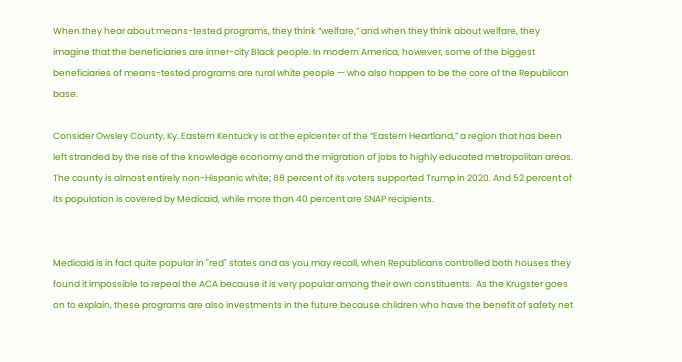When they hear about means-tested programs, they think “welfare,” and when they think about welfare, they imagine that the beneficiaries are inner-city Black people. In modern America, however, some of the biggest beneficiaries of means-tested programs are rural white people — who also happen to be the core of the Republican base.

Consider Owsley County, Ky. Eastern Kentucky is at the epicenter of the “Eastern Heartland,” a region that has been left stranded by the rise of the knowledge economy and the migration of jobs to highly educated metropolitan areas. The county is almost entirely non-Hispanic white; 88 percent of its voters supported Trump in 2020. And 52 percent of its population is covered by Medicaid, while more than 40 percent are SNAP recipients.


Medicaid is in fact quite popular in "red" states and as you may recall, when Republicans controlled both houses they found it impossible to repeal the ACA because it is very popular among their own constituents.  As the Krugster goes on to explain, these programs are also investments in the future because children who have the benefit of safety net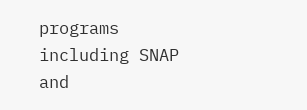programs including SNAP and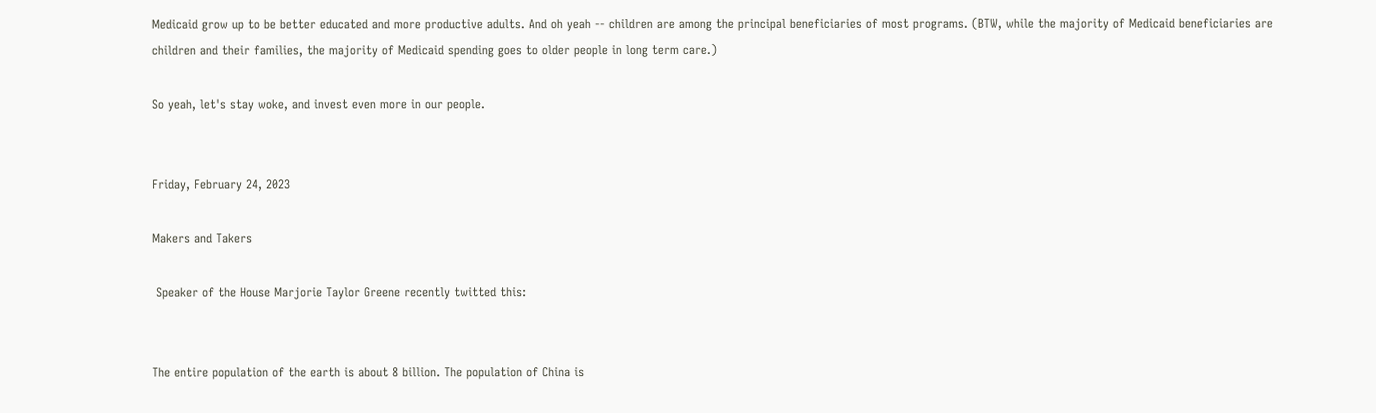Medicaid grow up to be better educated and more productive adults. And oh yeah -- children are among the principal beneficiaries of most programs. (BTW, while the majority of Medicaid beneficiaries are children and their families, the majority of Medicaid spending goes to older people in long term care.)

So yeah, let's stay woke, and invest even more in our people.


Friday, February 24, 2023

Makers and Takers

 Speaker of the House Marjorie Taylor Greene recently twitted this:


The entire population of the earth is about 8 billion. The population of China is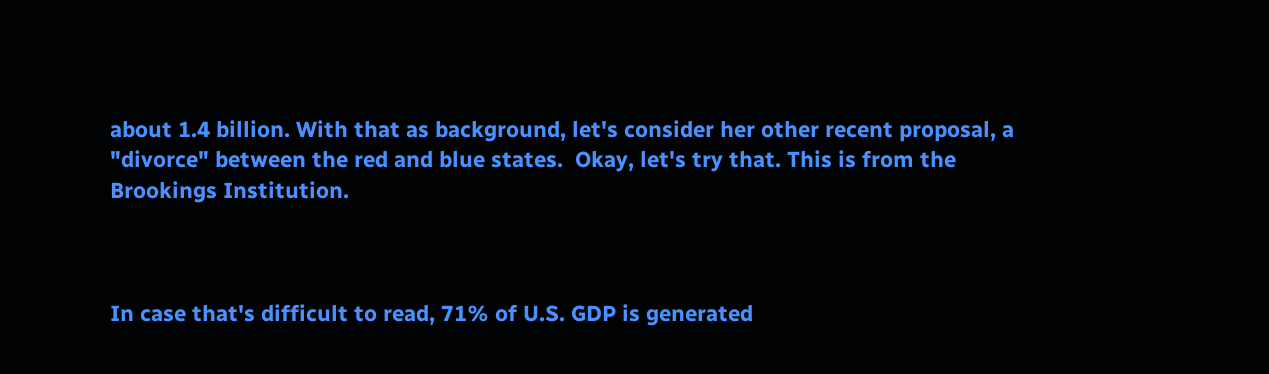about 1.4 billion. With that as background, let's consider her other recent proposal, a "divorce" between the red and blue states.  Okay, let's try that. This is from the Brookings Institution.



In case that's difficult to read, 71% of U.S. GDP is generated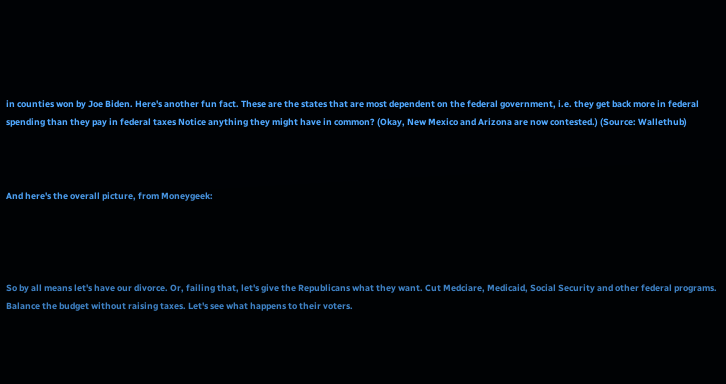in counties won by Joe Biden. Here's another fun fact. These are the states that are most dependent on the federal government, i.e. they get back more in federal spending than they pay in federal taxes Notice anything they might have in common? (Okay, New Mexico and Arizona are now contested.) (Source: Wallethub)



And here's the overall picture, from Moneygeek:




So by all means let's have our divorce. Or, failing that, let's give the Republicans what they want. Cut Medciare, Medicaid, Social Security and other federal programs. Balance the budget without raising taxes. Let's see what happens to their voters.